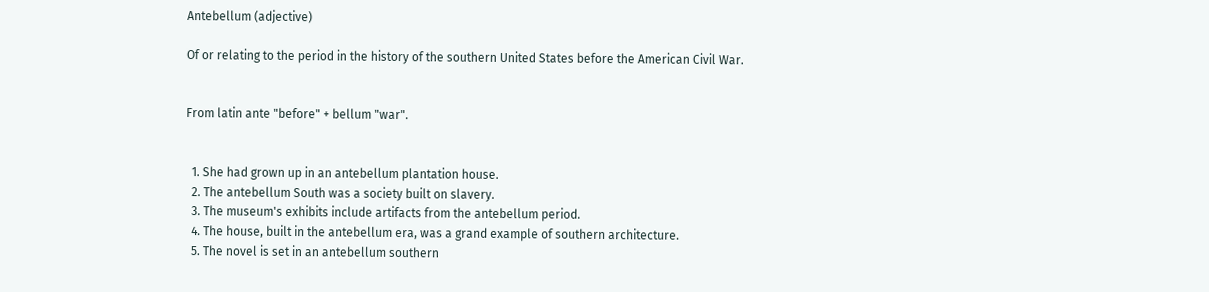Antebellum (adjective)

Of or relating to the period in the history of the southern United States before the American Civil War.


From latin ante "before" + bellum "war".


  1. She had grown up in an antebellum plantation house.
  2. The antebellum South was a society built on slavery.
  3. The museum's exhibits include artifacts from the antebellum period.
  4. The house, built in the antebellum era, was a grand example of southern architecture.
  5. The novel is set in an antebellum southern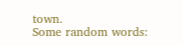town.
Some random words: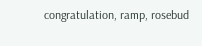congratulation, ramp, rosebud